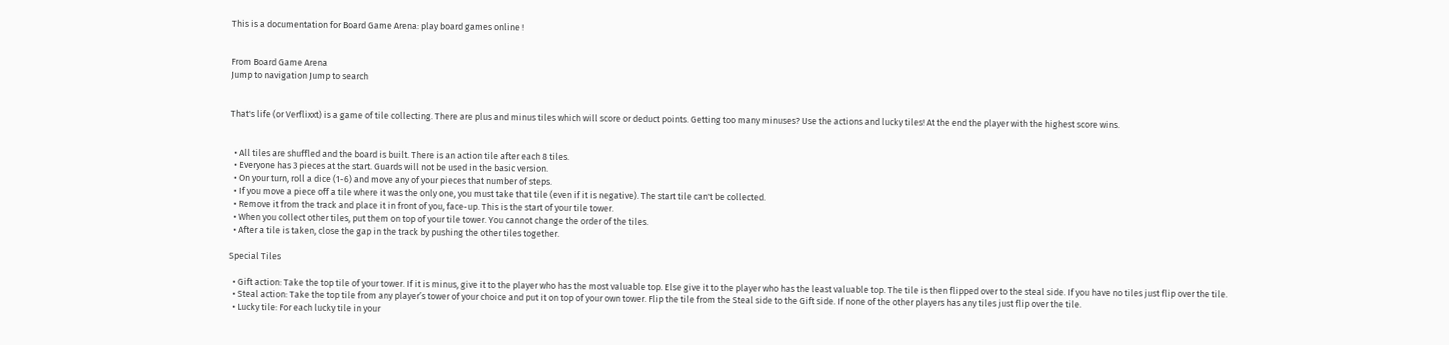This is a documentation for Board Game Arena: play board games online !


From Board Game Arena
Jump to navigation Jump to search


That's life (or Verflixxt) is a game of tile collecting. There are plus and minus tiles which will score or deduct points. Getting too many minuses? Use the actions and lucky tiles! At the end the player with the highest score wins.


  • All tiles are shuffled and the board is built. There is an action tile after each 8 tiles.
  • Everyone has 3 pieces at the start. Guards will not be used in the basic version.
  • On your turn, roll a dice (1-6) and move any of your pieces that number of steps.
  • If you move a piece off a tile where it was the only one, you must take that tile (even if it is negative). The start tile can't be collected.
  • Remove it from the track and place it in front of you, face-up. This is the start of your tile tower.
  • When you collect other tiles, put them on top of your tile tower. You cannot change the order of the tiles.
  • After a tile is taken, close the gap in the track by pushing the other tiles together.

Special Tiles

  • Gift action: Take the top tile of your tower. If it is minus, give it to the player who has the most valuable top. Else give it to the player who has the least valuable top. The tile is then flipped over to the steal side. If you have no tiles just flip over the tile.
  • Steal action: Take the top tile from any player’s tower of your choice and put it on top of your own tower. Flip the tile from the Steal side to the Gift side. If none of the other players has any tiles just flip over the tile.
  • Lucky tile: For each lucky tile in your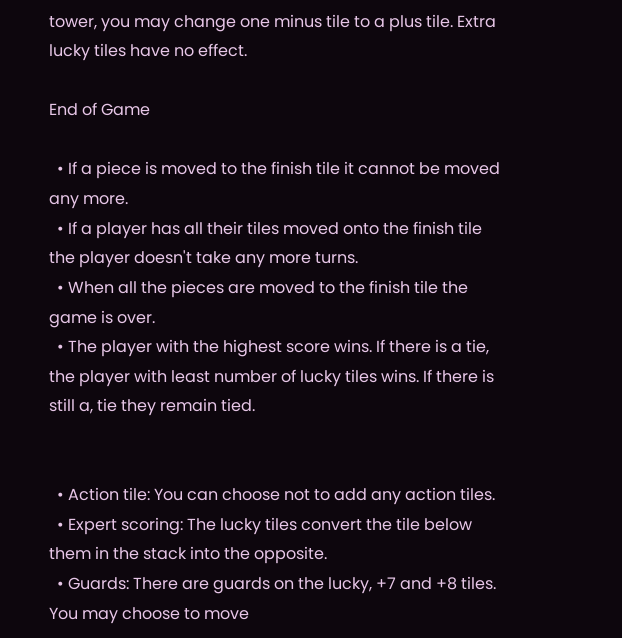tower, you may change one minus tile to a plus tile. Extra lucky tiles have no effect.

End of Game

  • If a piece is moved to the finish tile it cannot be moved any more.
  • If a player has all their tiles moved onto the finish tile the player doesn't take any more turns.
  • When all the pieces are moved to the finish tile the game is over.
  • The player with the highest score wins. If there is a tie, the player with least number of lucky tiles wins. If there is still a, tie they remain tied.


  • Action tile: You can choose not to add any action tiles.
  • Expert scoring: The lucky tiles convert the tile below them in the stack into the opposite.
  • Guards: There are guards on the lucky, +7 and +8 tiles. You may choose to move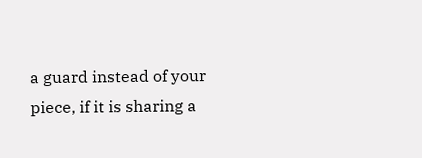a guard instead of your piece, if it is sharing a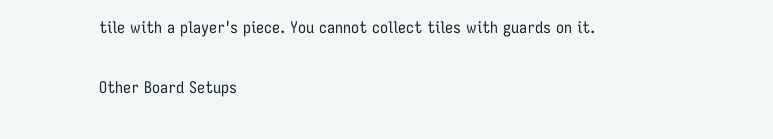tile with a player's piece. You cannot collect tiles with guards on it.

Other Board Setups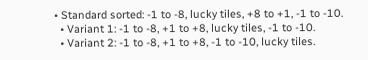• Standard sorted: -1 to -8, lucky tiles, +8 to +1, -1 to -10.
  • Variant 1: -1 to -8, +1 to +8, lucky tiles, -1 to -10.
  • Variant 2: -1 to -8, +1 to +8, -1 to -10, lucky tiles.